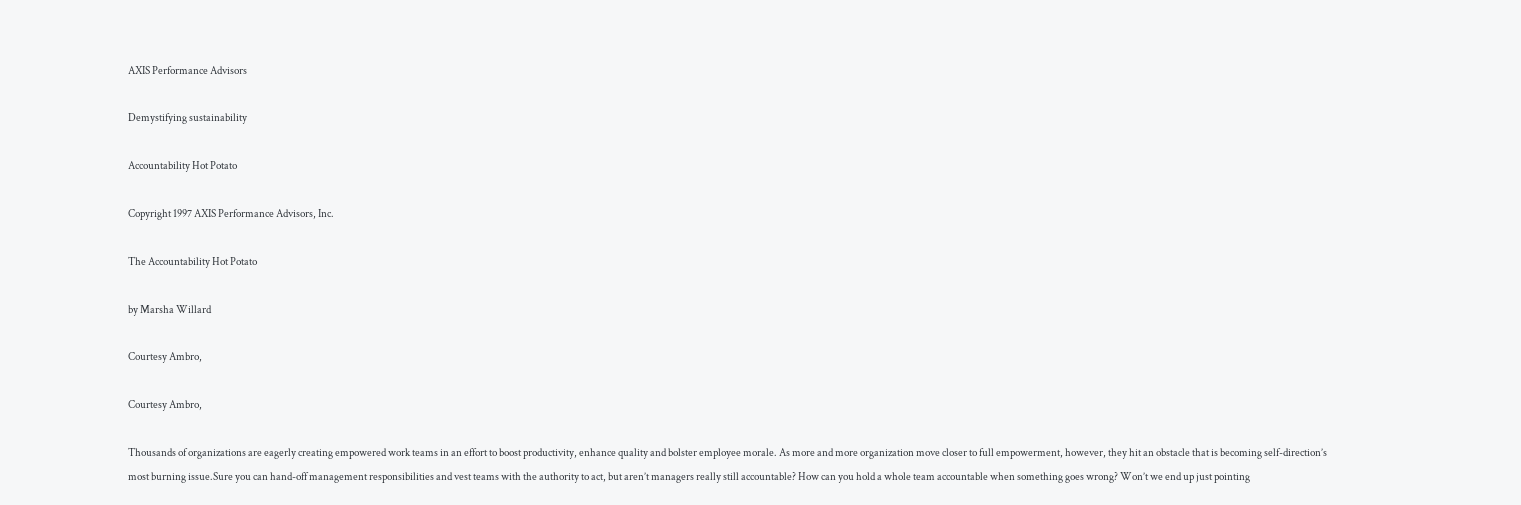AXIS Performance Advisors

Demystifying sustainability

Accountability Hot Potato

Copyright 1997 AXIS Performance Advisors, Inc.

The Accountability Hot Potato

by Marsha Willard

Courtesy Ambro,

Courtesy Ambro,

Thousands of organizations are eagerly creating empowered work teams in an effort to boost productivity, enhance quality and bolster employee morale. As more and more organization move closer to full empowerment, however, they hit an obstacle that is becoming self-direction’s most burning issue.Sure you can hand-off management responsibilities and vest teams with the authority to act, but aren’t managers really still accountable? How can you hold a whole team accountable when something goes wrong? Won’t we end up just pointing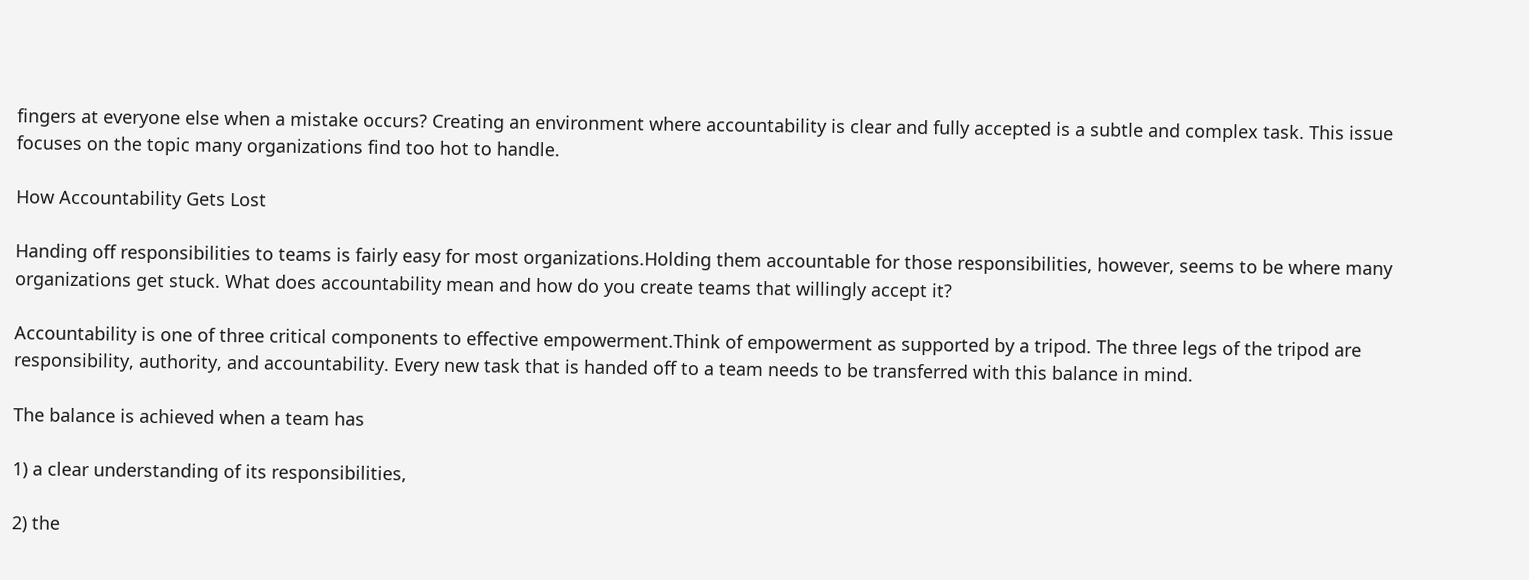fingers at everyone else when a mistake occurs? Creating an environment where accountability is clear and fully accepted is a subtle and complex task. This issue focuses on the topic many organizations find too hot to handle.

How Accountability Gets Lost

Handing off responsibilities to teams is fairly easy for most organizations.Holding them accountable for those responsibilities, however, seems to be where many organizations get stuck. What does accountability mean and how do you create teams that willingly accept it?

Accountability is one of three critical components to effective empowerment.Think of empowerment as supported by a tripod. The three legs of the tripod are responsibility, authority, and accountability. Every new task that is handed off to a team needs to be transferred with this balance in mind.

The balance is achieved when a team has

1) a clear understanding of its responsibilities,

2) the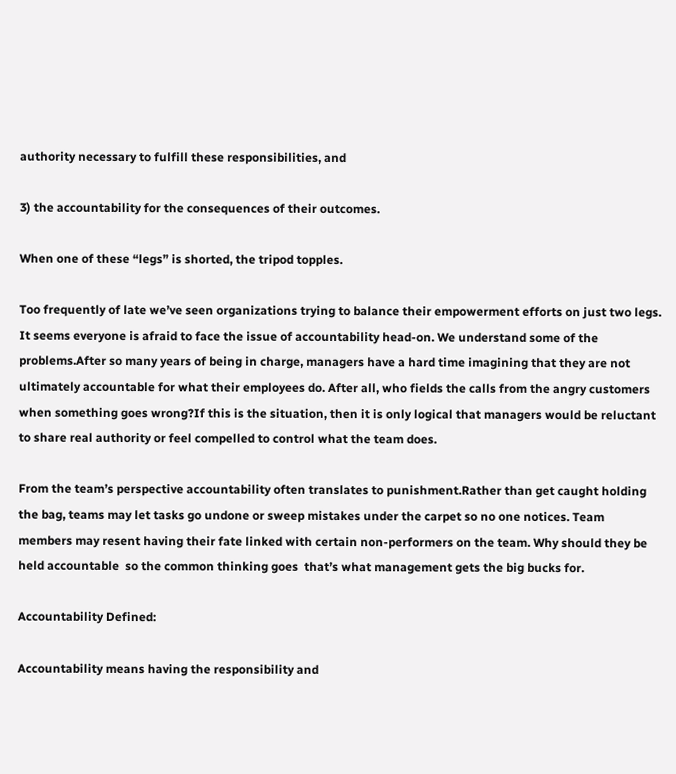authority necessary to fulfill these responsibilities, and

3) the accountability for the consequences of their outcomes.

When one of these “legs” is shorted, the tripod topples.

Too frequently of late we’ve seen organizations trying to balance their empowerment efforts on just two legs. It seems everyone is afraid to face the issue of accountability head-on. We understand some of the problems.After so many years of being in charge, managers have a hard time imagining that they are not ultimately accountable for what their employees do. After all, who fields the calls from the angry customers when something goes wrong?If this is the situation, then it is only logical that managers would be reluctant to share real authority or feel compelled to control what the team does.

From the team’s perspective accountability often translates to punishment.Rather than get caught holding the bag, teams may let tasks go undone or sweep mistakes under the carpet so no one notices. Team members may resent having their fate linked with certain non-performers on the team. Why should they be held accountable  so the common thinking goes  that’s what management gets the big bucks for.

Accountability Defined:

Accountability means having the responsibility and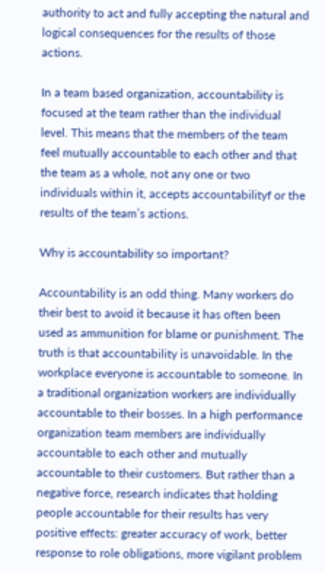authority to act and fully accepting the natural and logical consequences for the results of those actions.

In a team based organization, accountability is focused at the team rather than the individual level. This means that the members of the team feel mutually accountable to each other and that the team as a whole, not any one or two individuals within it, accepts accountabilityf or the results of the team’s actions.

Why is accountability so important?

Accountability is an odd thing. Many workers do their best to avoid it because it has often been used as ammunition for blame or punishment. The truth is that accountability is unavoidable. In the workplace everyone is accountable to someone. In a traditional organization workers are individually accountable to their bosses. In a high performance organization team members are individually accountable to each other and mutually accountable to their customers. But rather than a negative force, research indicates that holding people accountable for their results has very positive effects: greater accuracy of work, better response to role obligations, more vigilant problem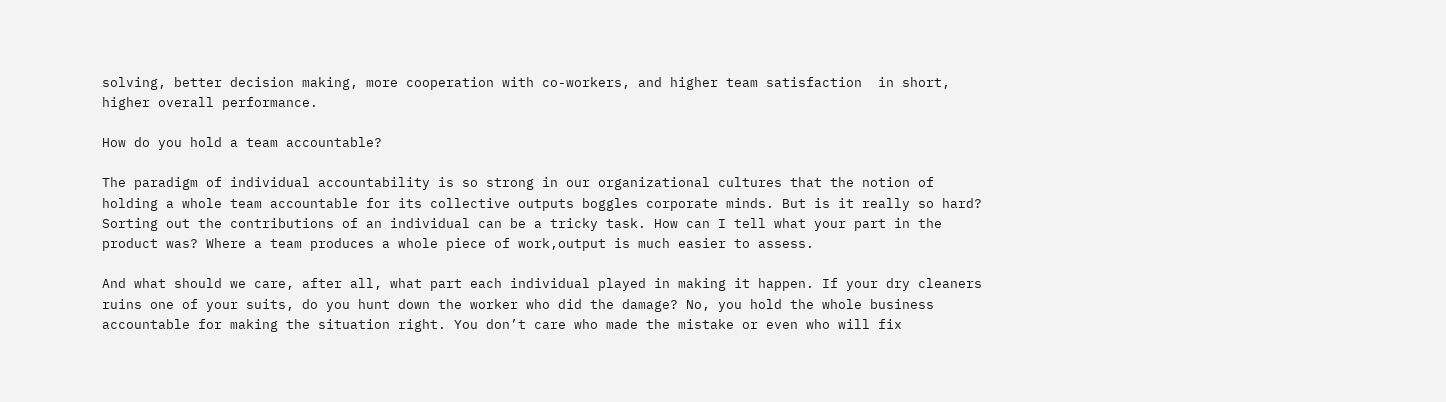solving, better decision making, more cooperation with co-workers, and higher team satisfaction  in short, higher overall performance.

How do you hold a team accountable?

The paradigm of individual accountability is so strong in our organizational cultures that the notion of holding a whole team accountable for its collective outputs boggles corporate minds. But is it really so hard? Sorting out the contributions of an individual can be a tricky task. How can I tell what your part in the product was? Where a team produces a whole piece of work,output is much easier to assess.

And what should we care, after all, what part each individual played in making it happen. If your dry cleaners ruins one of your suits, do you hunt down the worker who did the damage? No, you hold the whole business accountable for making the situation right. You don’t care who made the mistake or even who will fix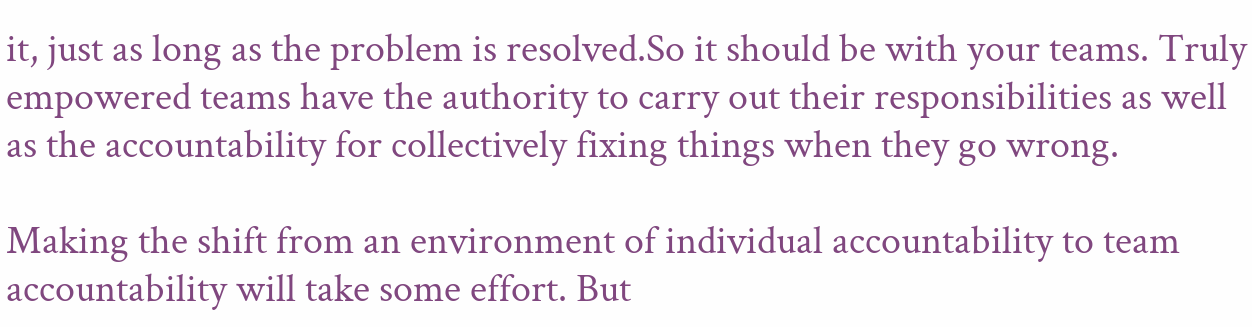it, just as long as the problem is resolved.So it should be with your teams. Truly empowered teams have the authority to carry out their responsibilities as well as the accountability for collectively fixing things when they go wrong.

Making the shift from an environment of individual accountability to team accountability will take some effort. But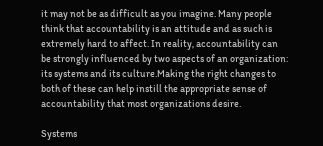it may not be as difficult as you imagine. Many people think that accountability is an attitude and as such is extremely hard to affect. In reality, accountability can be strongly influenced by two aspects of an organization: its systems and its culture.Making the right changes to both of these can help instill the appropriate sense of accountability that most organizations desire.

Systems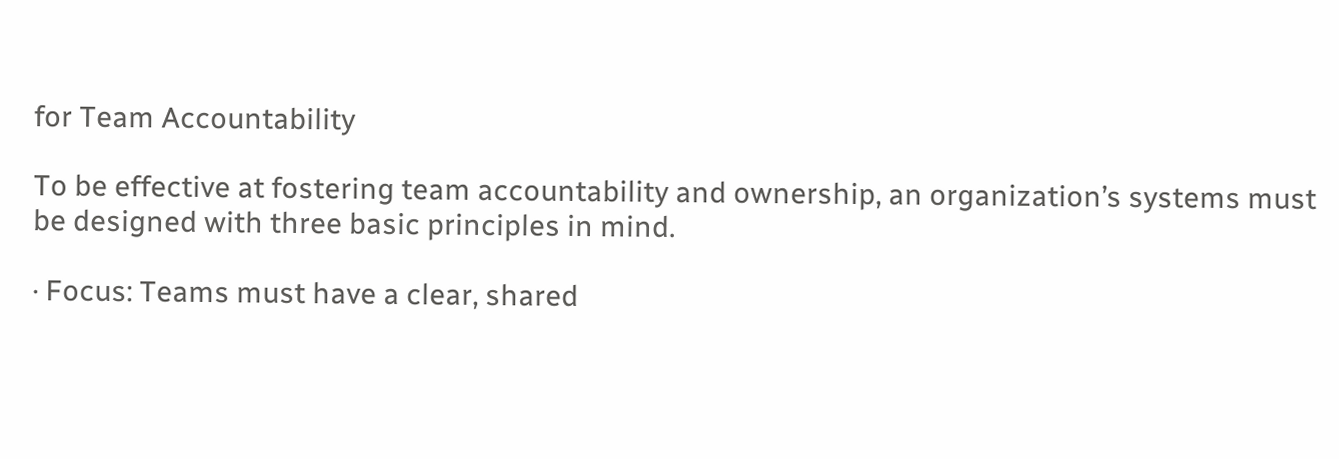for Team Accountability

To be effective at fostering team accountability and ownership, an organization’s systems must be designed with three basic principles in mind.

· Focus: Teams must have a clear, shared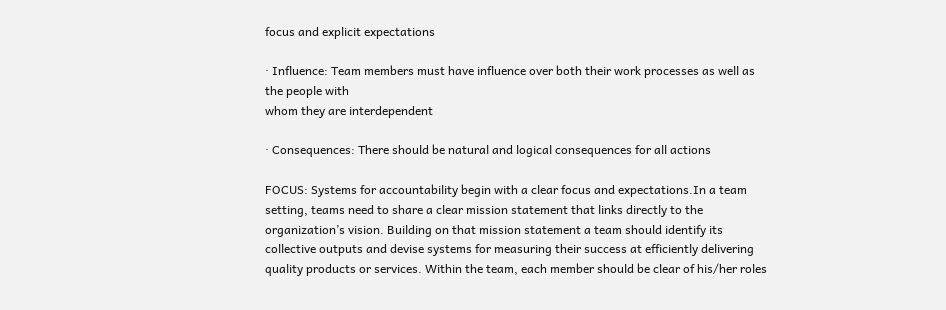focus and explicit expectations

· Influence: Team members must have influence over both their work processes as well as the people with
whom they are interdependent

· Consequences: There should be natural and logical consequences for all actions

FOCUS: Systems for accountability begin with a clear focus and expectations.In a team setting, teams need to share a clear mission statement that links directly to the organization’s vision. Building on that mission statement a team should identify its collective outputs and devise systems for measuring their success at efficiently delivering quality products or services. Within the team, each member should be clear of his/her roles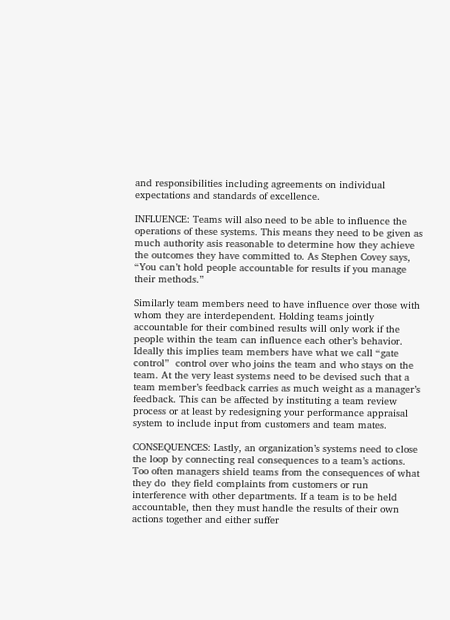and responsibilities including agreements on individual expectations and standards of excellence.

INFLUENCE: Teams will also need to be able to influence the operations of these systems. This means they need to be given as much authority asis reasonable to determine how they achieve the outcomes they have committed to. As Stephen Covey says, “You can’t hold people accountable for results if you manage their methods.”

Similarly team members need to have influence over those with whom they are interdependent. Holding teams jointly accountable for their combined results will only work if the people within the team can influence each other’s behavior. Ideally this implies team members have what we call “gate control”  control over who joins the team and who stays on the team. At the very least systems need to be devised such that a team member’s feedback carries as much weight as a manager’s feedback. This can be affected by instituting a team review process or at least by redesigning your performance appraisal system to include input from customers and team mates.

CONSEQUENCES: Lastly, an organization’s systems need to close the loop by connecting real consequences to a team’s actions. Too often managers shield teams from the consequences of what they do  they field complaints from customers or run interference with other departments. If a team is to be held accountable, then they must handle the results of their own actions together and either suffer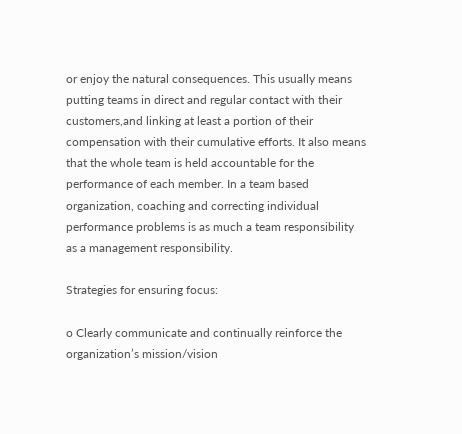or enjoy the natural consequences. This usually means putting teams in direct and regular contact with their customers,and linking at least a portion of their compensation with their cumulative efforts. It also means that the whole team is held accountable for the performance of each member. In a team based organization, coaching and correcting individual performance problems is as much a team responsibility as a management responsibility.

Strategies for ensuring focus:

o Clearly communicate and continually reinforce the organization’s mission/vision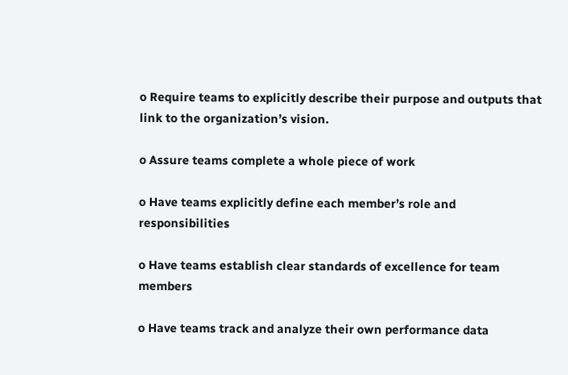o Require teams to explicitly describe their purpose and outputs that link to the organization’s vision.

o Assure teams complete a whole piece of work

o Have teams explicitly define each member’s role and responsibilities

o Have teams establish clear standards of excellence for team members

o Have teams track and analyze their own performance data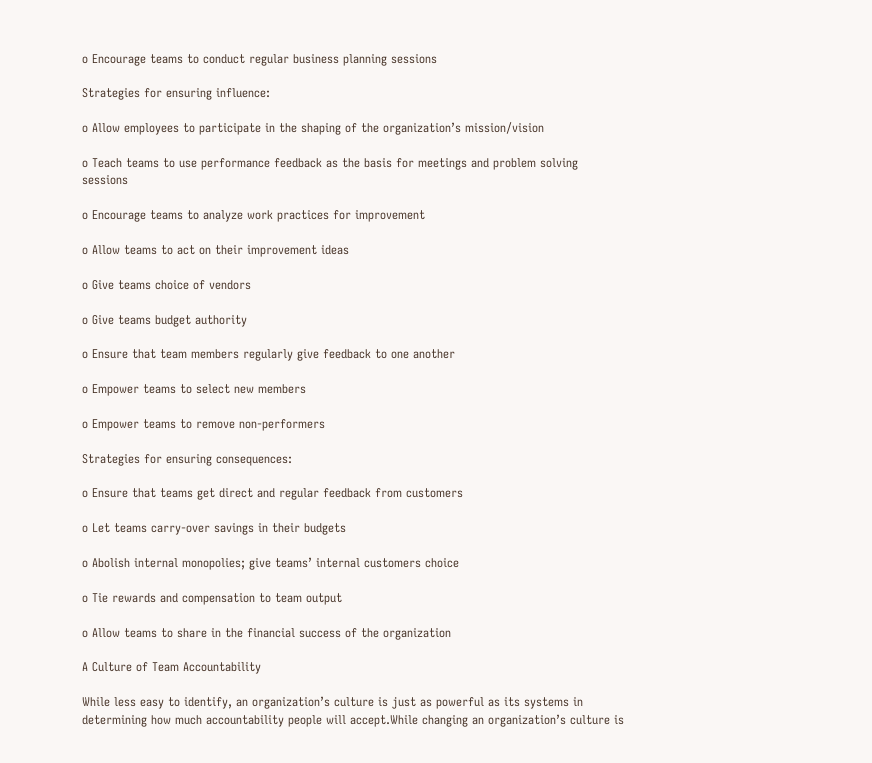o Encourage teams to conduct regular business planning sessions

Strategies for ensuring influence:

o Allow employees to participate in the shaping of the organization’s mission/vision

o Teach teams to use performance feedback as the basis for meetings and problem solving sessions

o Encourage teams to analyze work practices for improvement

o Allow teams to act on their improvement ideas

o Give teams choice of vendors

o Give teams budget authority

o Ensure that team members regularly give feedback to one another

o Empower teams to select new members

o Empower teams to remove non-performers

Strategies for ensuring consequences:

o Ensure that teams get direct and regular feedback from customers

o Let teams carry-over savings in their budgets

o Abolish internal monopolies; give teams’ internal customers choice

o Tie rewards and compensation to team output

o Allow teams to share in the financial success of the organization

A Culture of Team Accountability

While less easy to identify, an organization’s culture is just as powerful as its systems in determining how much accountability people will accept.While changing an organization’s culture is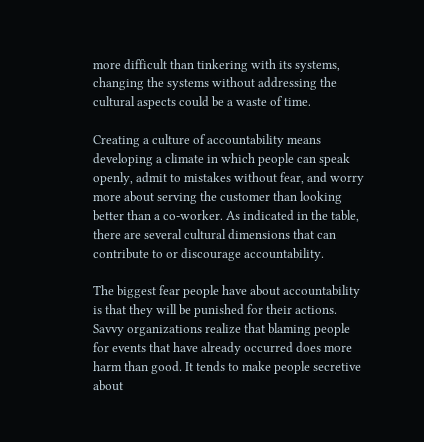more difficult than tinkering with its systems, changing the systems without addressing the cultural aspects could be a waste of time.

Creating a culture of accountability means developing a climate in which people can speak openly, admit to mistakes without fear, and worry more about serving the customer than looking better than a co-worker. As indicated in the table, there are several cultural dimensions that can contribute to or discourage accountability.

The biggest fear people have about accountability is that they will be punished for their actions. Savvy organizations realize that blaming people for events that have already occurred does more harm than good. It tends to make people secretive about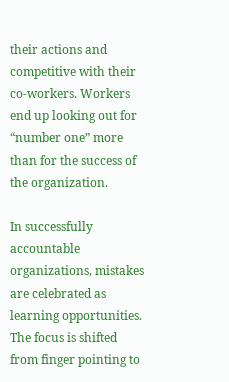their actions and competitive with their co-workers. Workers end up looking out for “number one” more than for the success of the organization.

In successfully accountable organizations, mistakes are celebrated as learning opportunities. The focus is shifted from finger pointing to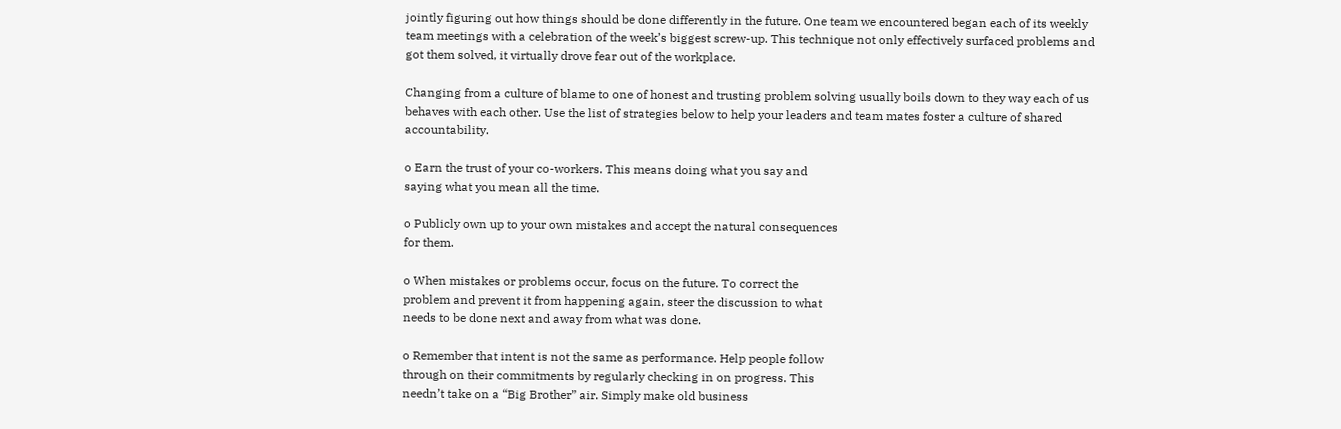jointly figuring out how things should be done differently in the future. One team we encountered began each of its weekly team meetings with a celebration of the week’s biggest screw-up. This technique not only effectively surfaced problems and got them solved, it virtually drove fear out of the workplace.

Changing from a culture of blame to one of honest and trusting problem solving usually boils down to they way each of us behaves with each other. Use the list of strategies below to help your leaders and team mates foster a culture of shared accountability.

o Earn the trust of your co-workers. This means doing what you say and
saying what you mean all the time.

o Publicly own up to your own mistakes and accept the natural consequences
for them.

o When mistakes or problems occur, focus on the future. To correct the
problem and prevent it from happening again, steer the discussion to what
needs to be done next and away from what was done.

o Remember that intent is not the same as performance. Help people follow
through on their commitments by regularly checking in on progress. This
needn’t take on a “Big Brother” air. Simply make old business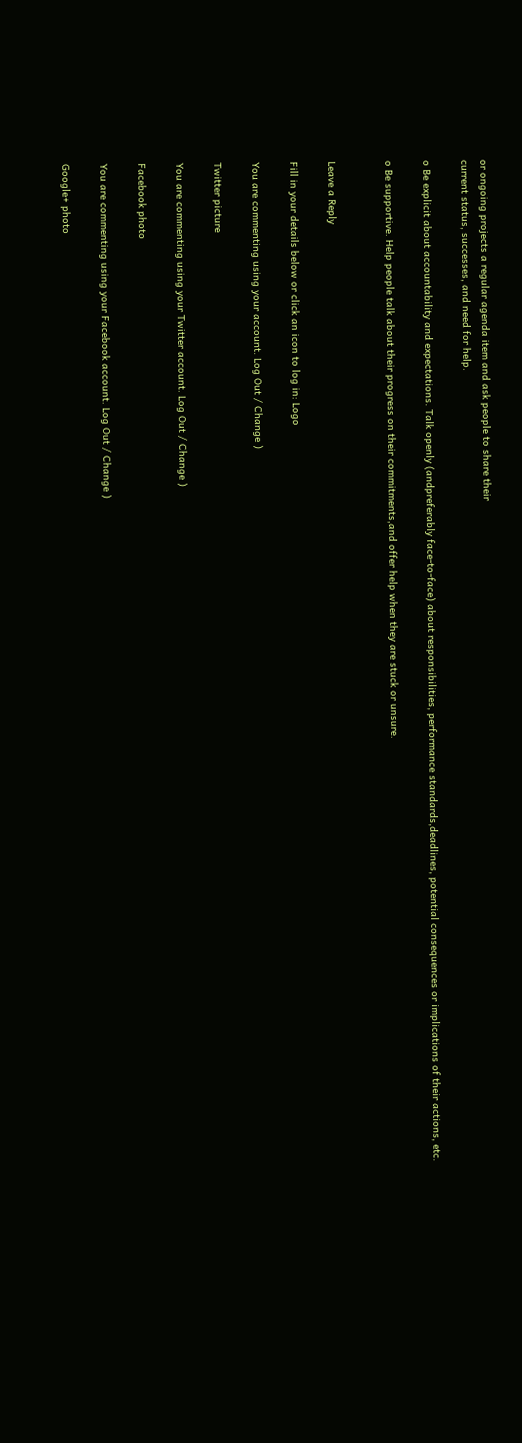or ongoing projects a regular agenda item and ask people to share their
current status, successes, and need for help.

o Be explicit about accountability and expectations. Talk openly (andpreferably face-to-face) about responsibilities, performance standards,deadlines, potential consequences or implications of their actions, etc.

o Be supportive. Help people talk about their progress on their commitments,and offer help when they are stuck or unsure.


Leave a Reply

Fill in your details below or click an icon to log in: Logo

You are commenting using your account. Log Out / Change )

Twitter picture

You are commenting using your Twitter account. Log Out / Change )

Facebook photo

You are commenting using your Facebook account. Log Out / Change )

Google+ photo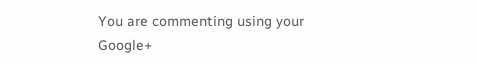You are commenting using your Google+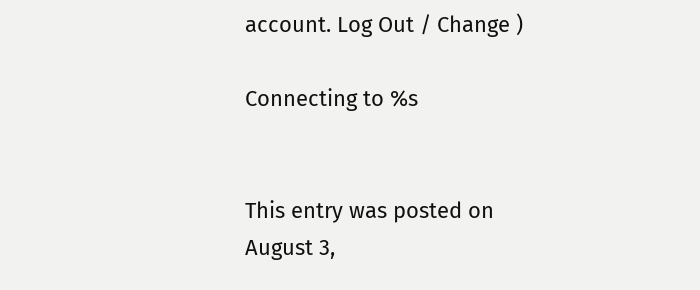account. Log Out / Change )

Connecting to %s


This entry was posted on August 3,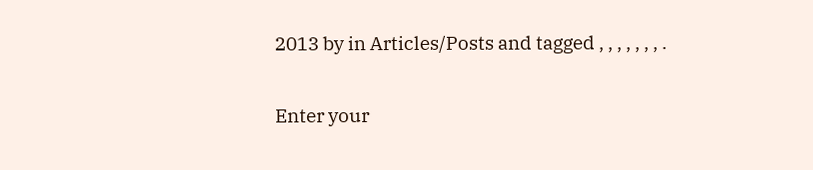2013 by in Articles/Posts and tagged , , , , , , , .

Enter your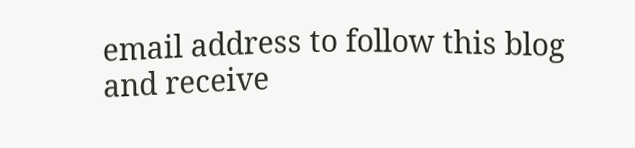email address to follow this blog and receive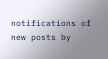notifications of new posts by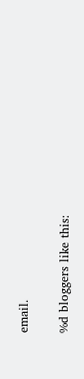email.

%d bloggers like this: